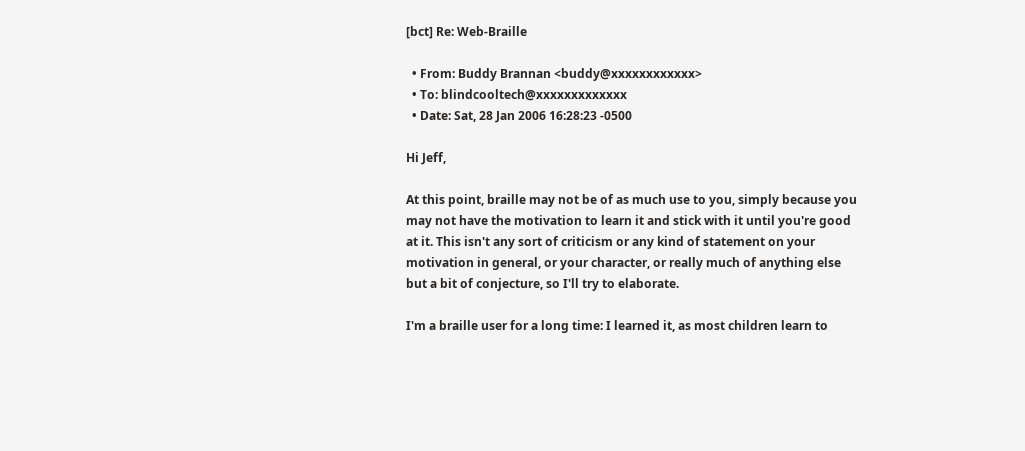[bct] Re: Web-Braille

  • From: Buddy Brannan <buddy@xxxxxxxxxxxx>
  • To: blindcooltech@xxxxxxxxxxxxx
  • Date: Sat, 28 Jan 2006 16:28:23 -0500

Hi Jeff,

At this point, braille may not be of as much use to you, simply because you may not have the motivation to learn it and stick with it until you're good at it. This isn't any sort of criticism or any kind of statement on your motivation in general, or your character, or really much of anything else but a bit of conjecture, so I'll try to elaborate.

I'm a braille user for a long time: I learned it, as most children learn to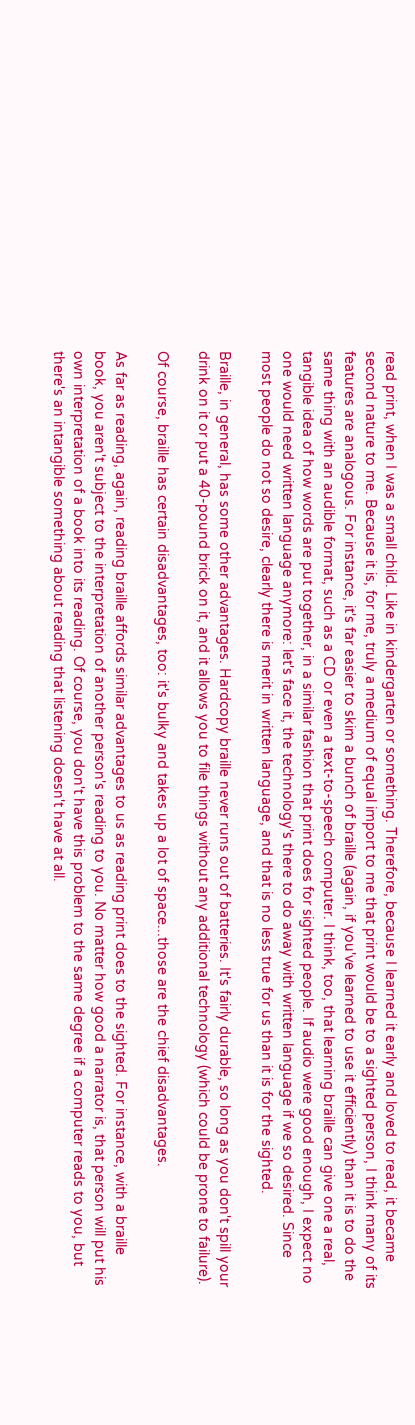read print, when I was a small child. Like in kindergarten or something. Therefore, because I learned it early and loved to read, it became second nature to me. Because it is, for me, truly a medium of equal import to me that print would be to a sighted person, I think many of its features are analogous. For instance, it's far easier to skim a bunch of braille (again, if you've learned to use it efficiently) than it is to do the same thing with an audible format, such as a CD or even a text-to-speech computer. I think, too, that learning braille can give one a real, tangible idea of how words are put together, in a similar fashion that print does for sighted people. If audio were good enough, I expect no one would need written language anymore: let's face it, the technology's there to do away with written language if we so desired. Since most people do not so desire, clearly there is merit in written language, and that is no less true for us than it is for the sighted.

Braille, in general, has some other advantages. Hardcopy braille never runs out of batteries. It's fairly durable, so long as you don't spill your drink on it or put a 40-pound brick on it, and it allows you to file things without any additional technology (which could be prone to failure).

Of course, braille has certain disadvantages, too: it's bulky and takes up a lot of space...those are the chief disadvantages.

As far as reading, again, reading braille affords similar advantages to us as reading print does to the sighted. For instance, with a braille book, you aren't subject to the interpretation of another person's reading to you. No matter how good a narrator is, that person will put his own interpretation of a book into its reading. Of course, you don't have this problem to the same degree if a computer reads to you, but there's an intangible something about reading that listening doesn't have at all.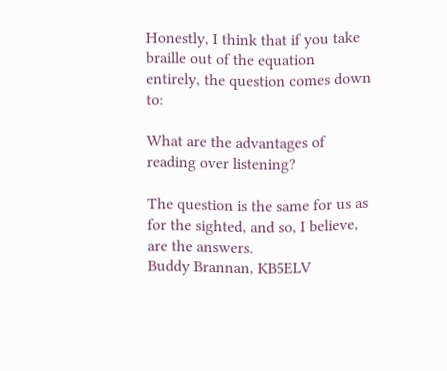Honestly, I think that if you take braille out of the equation entirely, the question comes down to:

What are the advantages of reading over listening?

The question is the same for us as for the sighted, and so, I believe, are the answers.
Buddy Brannan, KB5ELV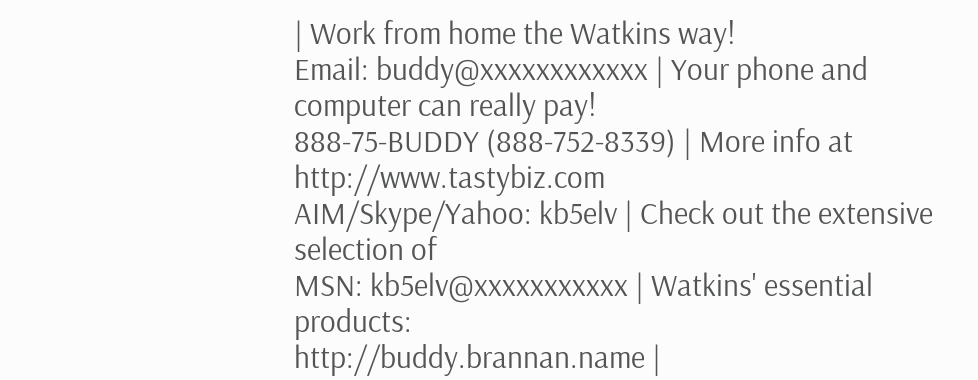| Work from home the Watkins way!
Email: buddy@xxxxxxxxxxxx | Your phone and computer can really pay!
888-75-BUDDY (888-752-8339) | More info at http://www.tastybiz.com
AIM/Skype/Yahoo: kb5elv | Check out the extensive selection of
MSN: kb5elv@xxxxxxxxxxx | Watkins' essential products:
http://buddy.brannan.name |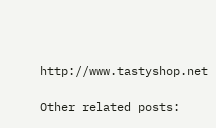http://www.tastyshop.net

Other related posts: